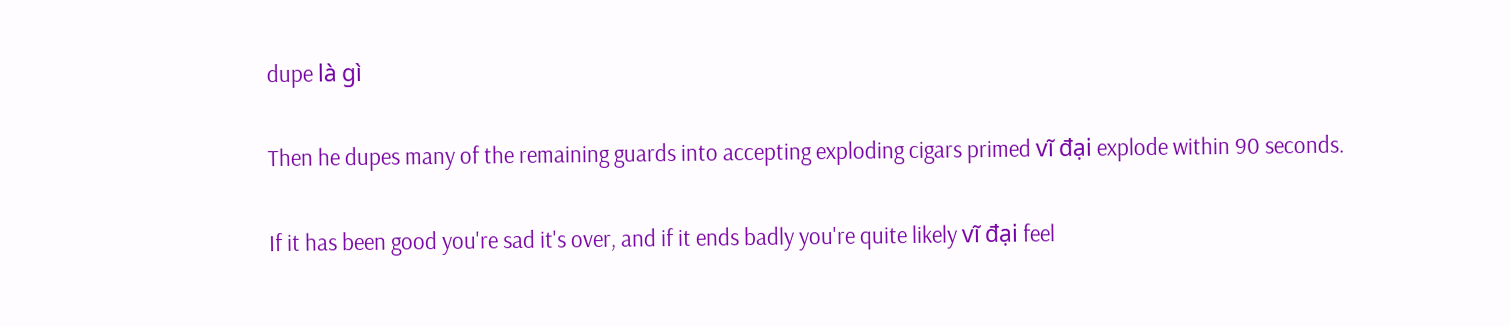dupe là gì

Then he dupes many of the remaining guards into accepting exploding cigars primed vĩ đại explode within 90 seconds.

If it has been good you're sad it's over, and if it ends badly you're quite likely vĩ đại feel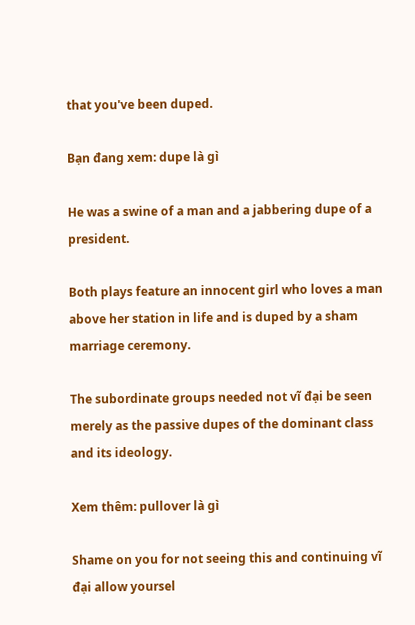that you've been duped.

Bạn đang xem: dupe là gì

He was a swine of a man and a jabbering dupe of a president.

Both plays feature an innocent girl who loves a man above her station in life and is duped by a sham marriage ceremony.

The subordinate groups needed not vĩ đại be seen merely as the passive dupes of the dominant class and its ideology.

Xem thêm: pullover là gì

Shame on you for not seeing this and continuing vĩ đại allow yoursel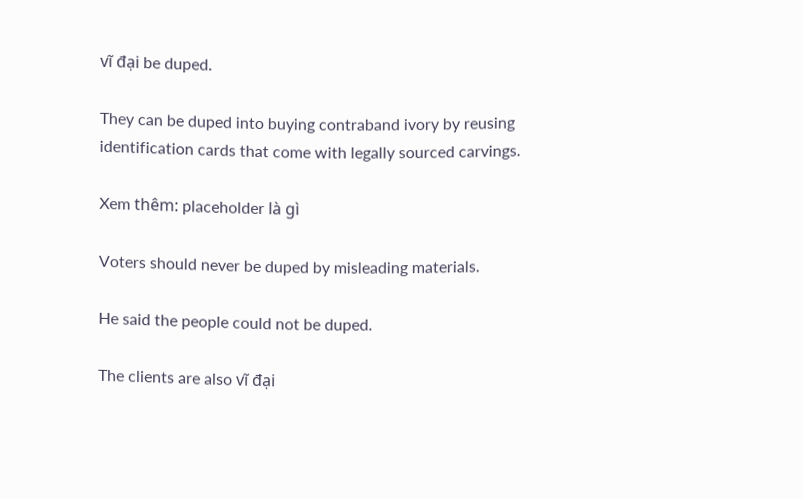vĩ đại be duped.

They can be duped into buying contraband ivory by reusing identification cards that come with legally sourced carvings.

Xem thêm: placeholder là gì

Voters should never be duped by misleading materials.

He said the people could not be duped.

The clients are also vĩ đại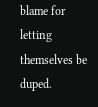blame for letting themselves be duped.